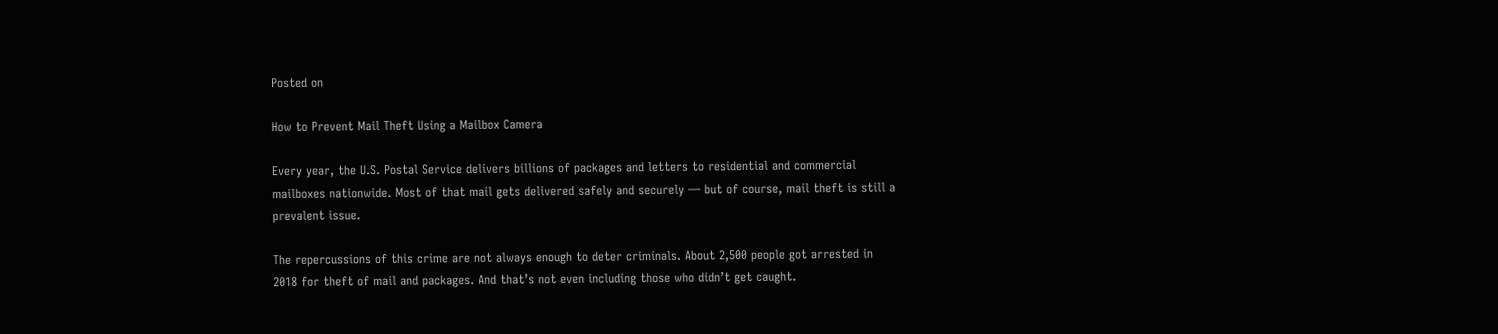Posted on

How to Prevent Mail Theft Using a Mailbox Camera

Every year, the U.S. Postal Service delivers billions of packages and letters to residential and commercial mailboxes nationwide. Most of that mail gets delivered safely and securely — but of course, mail theft is still a prevalent issue.

The repercussions of this crime are not always enough to deter criminals. About 2,500 people got arrested in 2018 for theft of mail and packages. And that’s not even including those who didn’t get caught.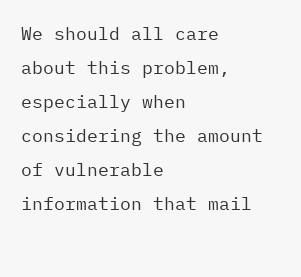We should all care about this problem, especially when considering the amount of vulnerable information that mail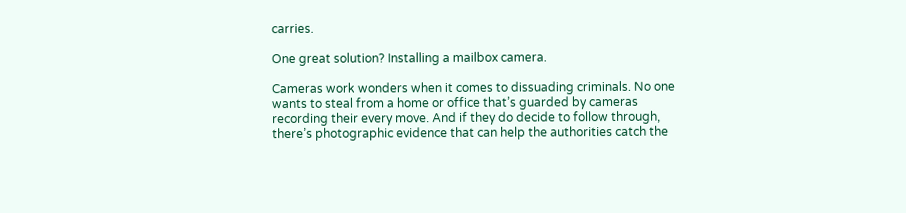carries.

One great solution? Installing a mailbox camera.

Cameras work wonders when it comes to dissuading criminals. No one wants to steal from a home or office that’s guarded by cameras recording their every move. And if they do decide to follow through, there’s photographic evidence that can help the authorities catch the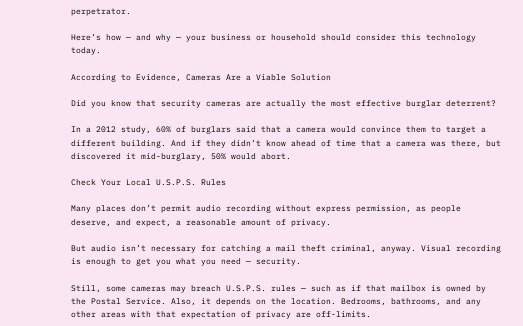perpetrator.

Here’s how — and why — your business or household should consider this technology today.

According to Evidence, Cameras Are a Viable Solution

Did you know that security cameras are actually the most effective burglar deterrent?

In a 2012 study, 60% of burglars said that a camera would convince them to target a different building. And if they didn’t know ahead of time that a camera was there, but discovered it mid-burglary, 50% would abort.

Check Your Local U.S.P.S. Rules

Many places don’t permit audio recording without express permission, as people deserve, and expect, a reasonable amount of privacy.

But audio isn’t necessary for catching a mail theft criminal, anyway. Visual recording is enough to get you what you need — security.

Still, some cameras may breach U.S.P.S. rules — such as if that mailbox is owned by the Postal Service. Also, it depends on the location. Bedrooms, bathrooms, and any other areas with that expectation of privacy are off-limits.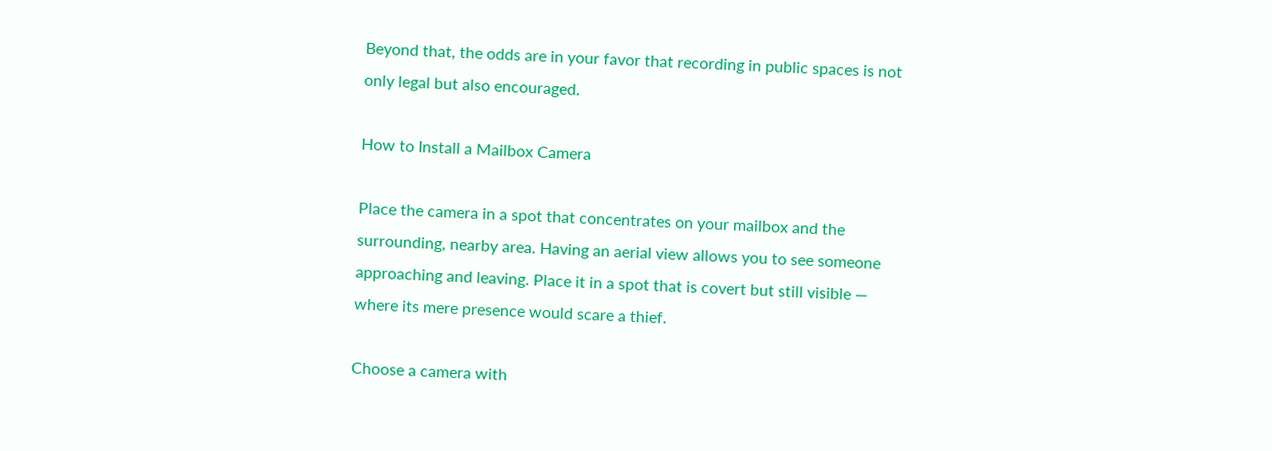Beyond that, the odds are in your favor that recording in public spaces is not only legal but also encouraged.

How to Install a Mailbox Camera

Place the camera in a spot that concentrates on your mailbox and the surrounding, nearby area. Having an aerial view allows you to see someone approaching and leaving. Place it in a spot that is covert but still visible — where its mere presence would scare a thief.

Choose a camera with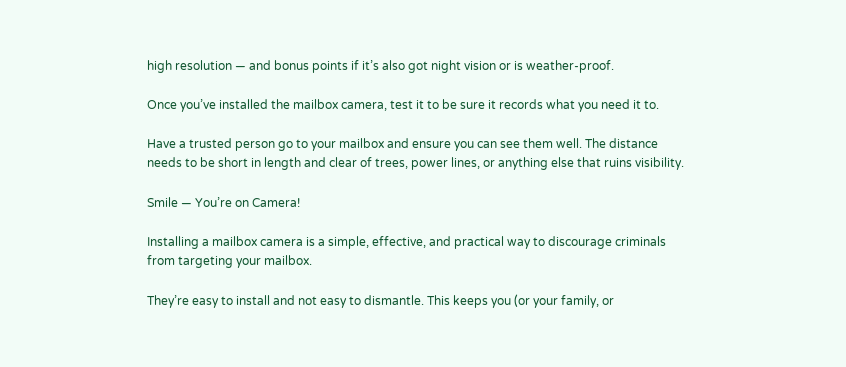high resolution — and bonus points if it’s also got night vision or is weather-proof.

Once you’ve installed the mailbox camera, test it to be sure it records what you need it to.

Have a trusted person go to your mailbox and ensure you can see them well. The distance needs to be short in length and clear of trees, power lines, or anything else that ruins visibility.

Smile — You’re on Camera!

Installing a mailbox camera is a simple, effective, and practical way to discourage criminals from targeting your mailbox.

They’re easy to install and not easy to dismantle. This keeps you (or your family, or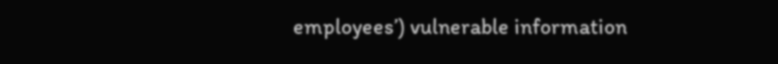employees’) vulnerable information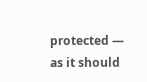protected — as it should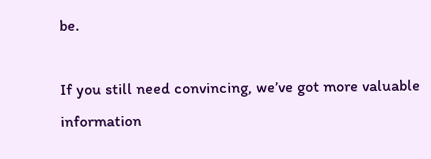be.

If you still need convincing, we’ve got more valuable information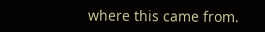where this came from.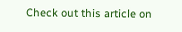Check out this article on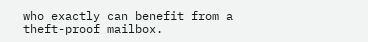who exactly can benefit from a theft-proof mailbox.